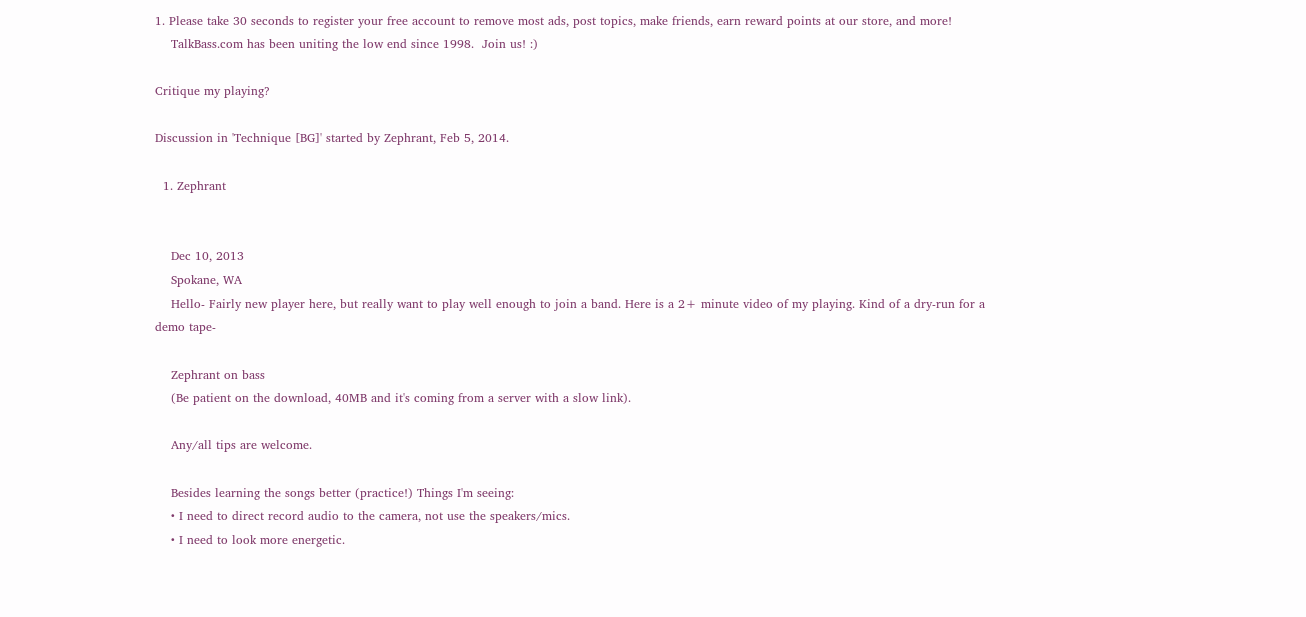1. Please take 30 seconds to register your free account to remove most ads, post topics, make friends, earn reward points at our store, and more!
    TalkBass.com has been uniting the low end since 1998.  Join us! :)

Critique my playing?

Discussion in 'Technique [BG]' started by Zephrant, Feb 5, 2014.

  1. Zephrant


    Dec 10, 2013
    Spokane, WA
    Hello- Fairly new player here, but really want to play well enough to join a band. Here is a 2+ minute video of my playing. Kind of a dry-run for a demo tape-

    Zephrant on bass
    (Be patient on the download, 40MB and it's coming from a server with a slow link).

    Any/all tips are welcome.

    Besides learning the songs better (practice!) Things I'm seeing:
    • I need to direct record audio to the camera, not use the speakers/mics.
    • I need to look more energetic.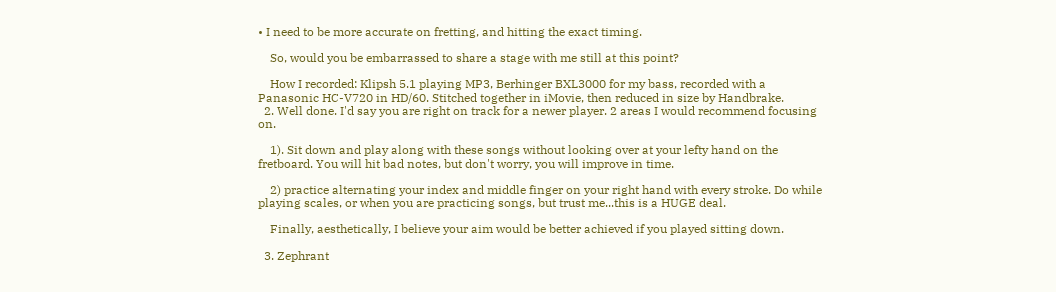• I need to be more accurate on fretting, and hitting the exact timing.

    So, would you be embarrassed to share a stage with me still at this point?

    How I recorded: Klipsh 5.1 playing MP3, Berhinger BXL3000 for my bass, recorded with a Panasonic HC-V720 in HD/60. Stitched together in iMovie, then reduced in size by Handbrake.
  2. Well done. I'd say you are right on track for a newer player. 2 areas I would recommend focusing on.

    1). Sit down and play along with these songs without looking over at your lefty hand on the fretboard. You will hit bad notes, but don't worry, you will improve in time.

    2) practice alternating your index and middle finger on your right hand with every stroke. Do while playing scales, or when you are practicing songs, but trust me...this is a HUGE deal.

    Finally, aesthetically, I believe your aim would be better achieved if you played sitting down.

  3. Zephrant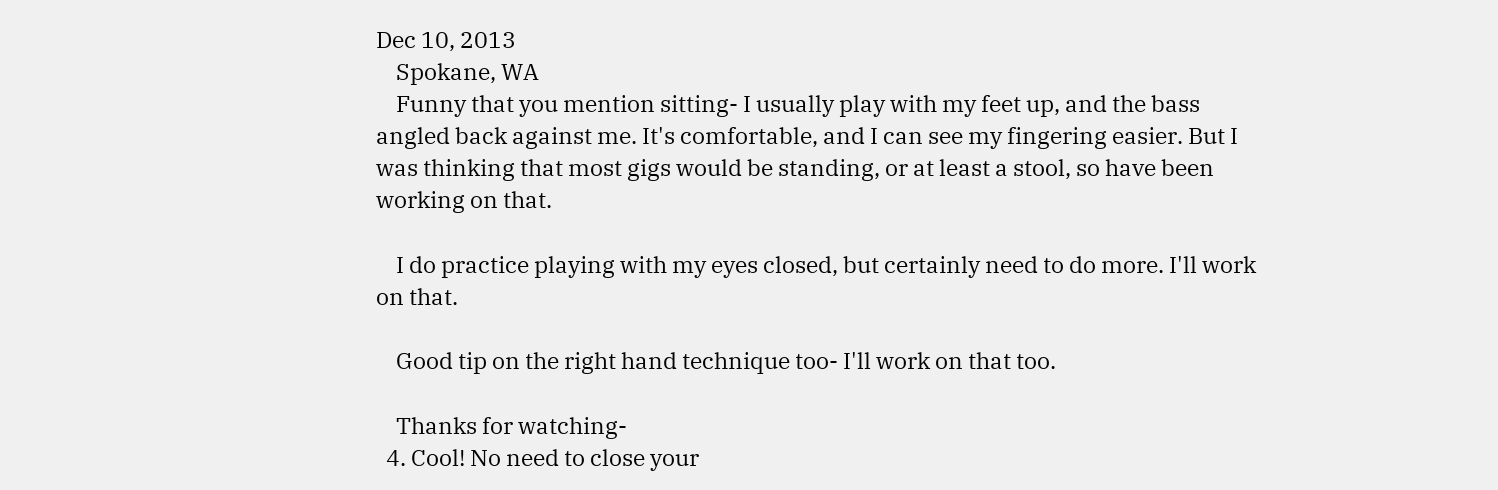Dec 10, 2013
    Spokane, WA
    Funny that you mention sitting- I usually play with my feet up, and the bass angled back against me. It's comfortable, and I can see my fingering easier. But I was thinking that most gigs would be standing, or at least a stool, so have been working on that.

    I do practice playing with my eyes closed, but certainly need to do more. I'll work on that.

    Good tip on the right hand technique too- I'll work on that too.

    Thanks for watching-
  4. Cool! No need to close your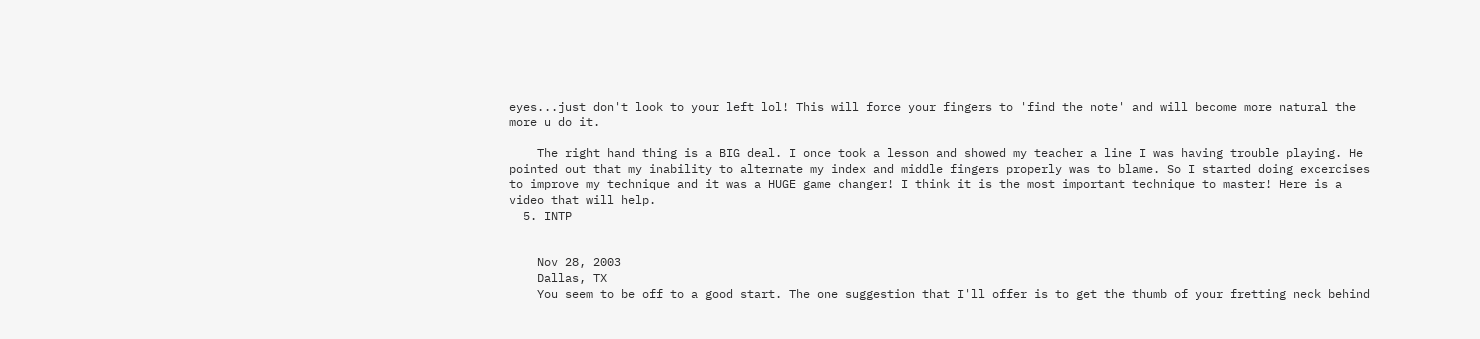eyes...just don't look to your left lol! This will force your fingers to 'find the note' and will become more natural the more u do it.

    The right hand thing is a BIG deal. I once took a lesson and showed my teacher a line I was having trouble playing. He pointed out that my inability to alternate my index and middle fingers properly was to blame. So I started doing excercises to improve my technique and it was a HUGE game changer! I think it is the most important technique to master! Here is a video that will help.
  5. INTP


    Nov 28, 2003
    Dallas, TX
    You seem to be off to a good start. The one suggestion that I'll offer is to get the thumb of your fretting neck behind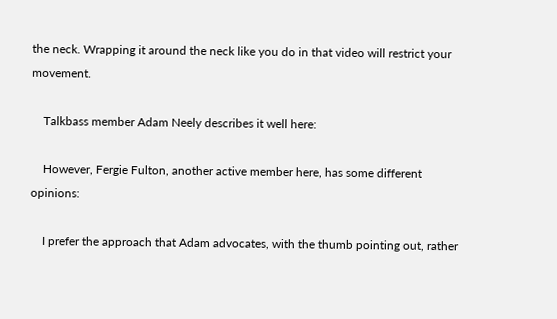the neck. Wrapping it around the neck like you do in that video will restrict your movement.

    Talkbass member Adam Neely describes it well here:

    However, Fergie Fulton, another active member here, has some different opinions:

    I prefer the approach that Adam advocates, with the thumb pointing out, rather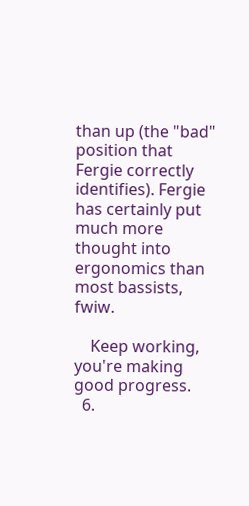than up (the "bad" position that Fergie correctly identifies). Fergie has certainly put much more thought into ergonomics than most bassists, fwiw.

    Keep working, you're making good progress.
  6.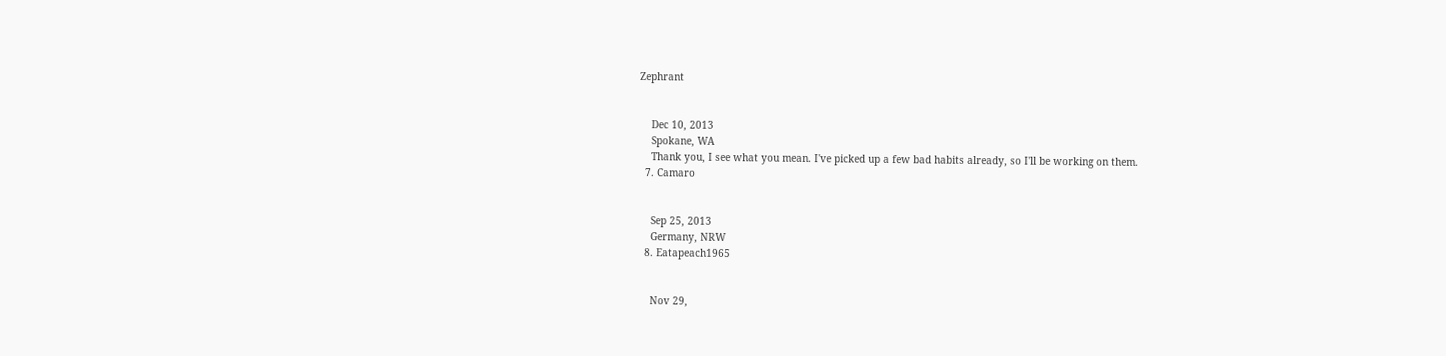Zephrant


    Dec 10, 2013
    Spokane, WA
    Thank you, I see what you mean. I've picked up a few bad habits already, so I'll be working on them.
  7. Camaro


    Sep 25, 2013
    Germany, NRW
  8. Eatapeach1965


    Nov 29,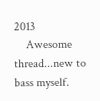2013
    Awesome thread...new to bass myself.